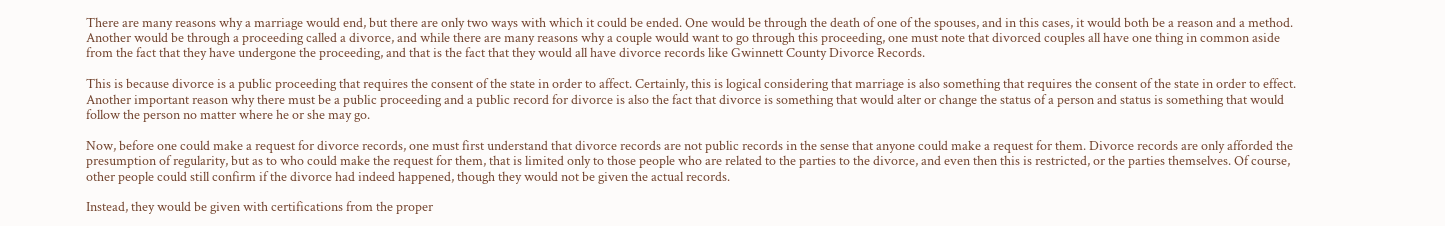There are many reasons why a marriage would end, but there are only two ways with which it could be ended. One would be through the death of one of the spouses, and in this cases, it would both be a reason and a method. Another would be through a proceeding called a divorce, and while there are many reasons why a couple would want to go through this proceeding, one must note that divorced couples all have one thing in common aside from the fact that they have undergone the proceeding, and that is the fact that they would all have divorce records like Gwinnett County Divorce Records.

This is because divorce is a public proceeding that requires the consent of the state in order to affect. Certainly, this is logical considering that marriage is also something that requires the consent of the state in order to effect. Another important reason why there must be a public proceeding and a public record for divorce is also the fact that divorce is something that would alter or change the status of a person and status is something that would follow the person no matter where he or she may go.

Now, before one could make a request for divorce records, one must first understand that divorce records are not public records in the sense that anyone could make a request for them. Divorce records are only afforded the presumption of regularity, but as to who could make the request for them, that is limited only to those people who are related to the parties to the divorce, and even then this is restricted, or the parties themselves. Of course, other people could still confirm if the divorce had indeed happened, though they would not be given the actual records.

Instead, they would be given with certifications from the proper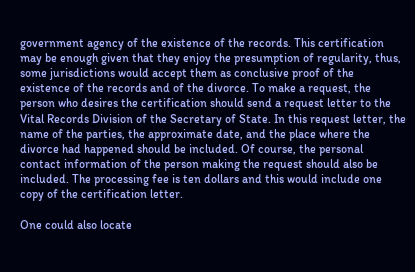government agency of the existence of the records. This certification may be enough given that they enjoy the presumption of regularity, thus, some jurisdictions would accept them as conclusive proof of the existence of the records and of the divorce. To make a request, the person who desires the certification should send a request letter to the Vital Records Division of the Secretary of State. In this request letter, the name of the parties, the approximate date, and the place where the divorce had happened should be included. Of course, the personal contact information of the person making the request should also be included. The processing fee is ten dollars and this would include one copy of the certification letter.

One could also locate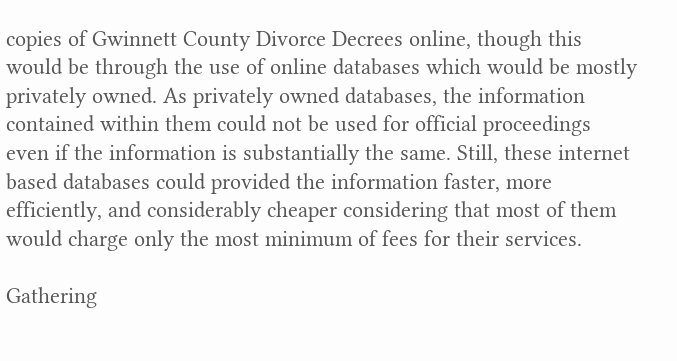copies of Gwinnett County Divorce Decrees online, though this would be through the use of online databases which would be mostly privately owned. As privately owned databases, the information contained within them could not be used for official proceedings even if the information is substantially the same. Still, these internet based databases could provided the information faster, more efficiently, and considerably cheaper considering that most of them would charge only the most minimum of fees for their services.

Gathering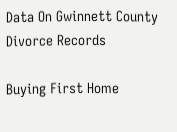Data On Gwinnett County Divorce Records

Buying First Home